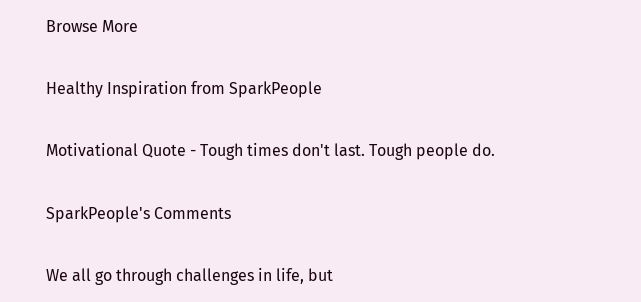Browse More

Healthy Inspiration from SparkPeople

Motivational Quote - Tough times don't last. Tough people do.

SparkPeople's Comments

We all go through challenges in life, but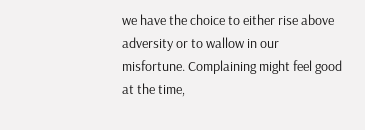we have the choice to either rise above adversity or to wallow in our misfortune. Complaining might feel good at the time,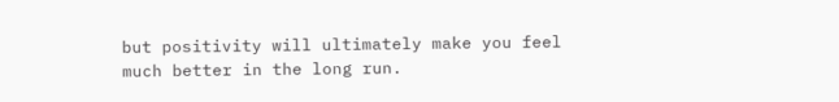but positivity will ultimately make you feel much better in the long run.